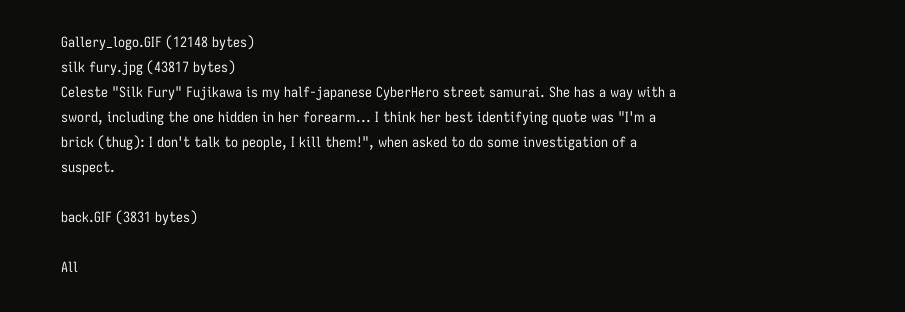Gallery_logo.GIF (12148 bytes)
silk fury.jpg (43817 bytes)
Celeste "Silk Fury" Fujikawa is my half-japanese CyberHero street samurai. She has a way with a sword, including the one hidden in her forearm... I think her best identifying quote was "I'm a brick (thug): I don't talk to people, I kill them!", when asked to do some investigation of a suspect.

back.GIF (3831 bytes)

All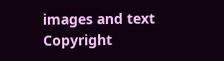images and text Copyright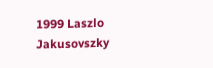1999 Laszlo Jakusovszky